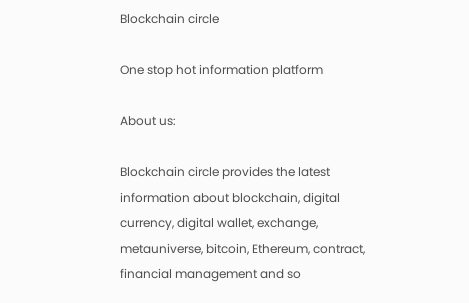Blockchain circle

One stop hot information platform

About us:

Blockchain circle provides the latest information about blockchain, digital currency, digital wallet, exchange, metauniverse, bitcoin, Ethereum, contract, financial management and so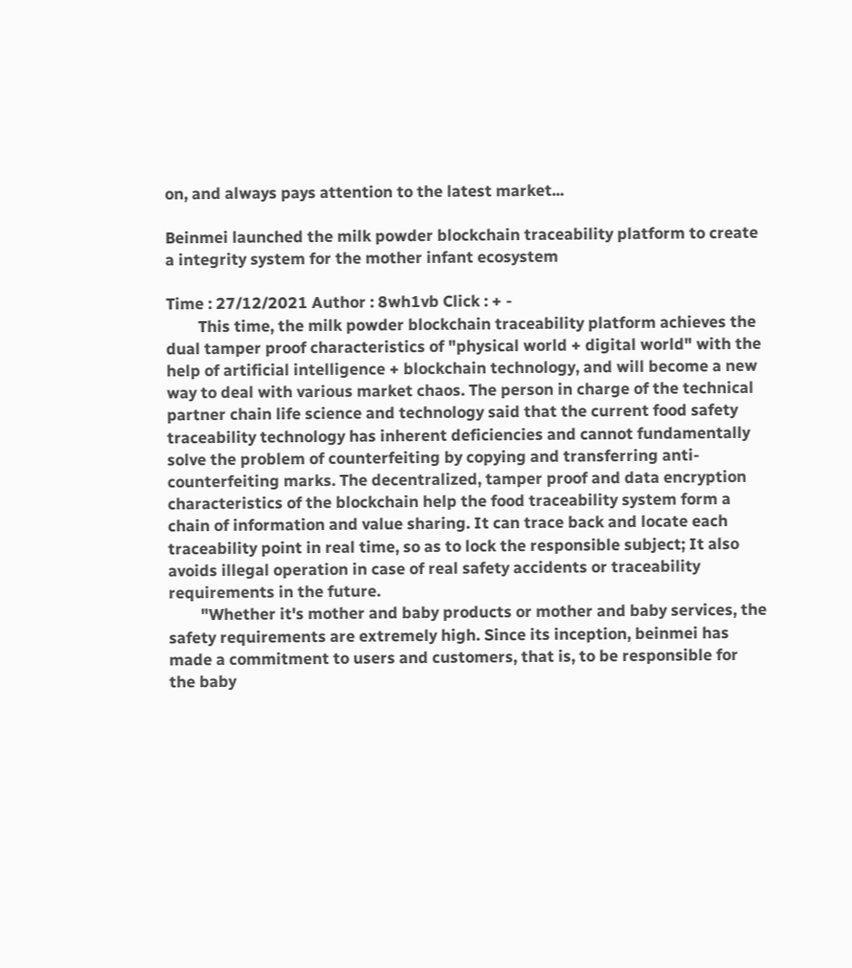on, and always pays attention to the latest market...

Beinmei launched the milk powder blockchain traceability platform to create a integrity system for the mother infant ecosystem

Time : 27/12/2021 Author : 8wh1vb Click : + -
        This time, the milk powder blockchain traceability platform achieves the dual tamper proof characteristics of "physical world + digital world" with the help of artificial intelligence + blockchain technology, and will become a new way to deal with various market chaos. The person in charge of the technical partner chain life science and technology said that the current food safety traceability technology has inherent deficiencies and cannot fundamentally solve the problem of counterfeiting by copying and transferring anti-counterfeiting marks. The decentralized, tamper proof and data encryption characteristics of the blockchain help the food traceability system form a chain of information and value sharing. It can trace back and locate each traceability point in real time, so as to lock the responsible subject; It also avoids illegal operation in case of real safety accidents or traceability requirements in the future.
        "Whether it's mother and baby products or mother and baby services, the safety requirements are extremely high. Since its inception, beinmei has made a commitment to users and customers, that is, to be responsible for the baby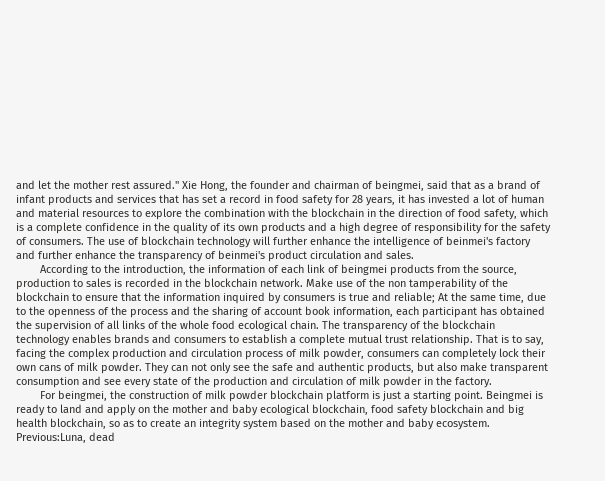and let the mother rest assured." Xie Hong, the founder and chairman of beingmei, said that as a brand of infant products and services that has set a record in food safety for 28 years, it has invested a lot of human and material resources to explore the combination with the blockchain in the direction of food safety, which is a complete confidence in the quality of its own products and a high degree of responsibility for the safety of consumers. The use of blockchain technology will further enhance the intelligence of beinmei's factory and further enhance the transparency of beinmei's product circulation and sales.
        According to the introduction, the information of each link of beingmei products from the source, production to sales is recorded in the blockchain network. Make use of the non tamperability of the blockchain to ensure that the information inquired by consumers is true and reliable; At the same time, due to the openness of the process and the sharing of account book information, each participant has obtained the supervision of all links of the whole food ecological chain. The transparency of the blockchain technology enables brands and consumers to establish a complete mutual trust relationship. That is to say, facing the complex production and circulation process of milk powder, consumers can completely lock their own cans of milk powder. They can not only see the safe and authentic products, but also make transparent consumption and see every state of the production and circulation of milk powder in the factory.
        For beingmei, the construction of milk powder blockchain platform is just a starting point. Beingmei is ready to land and apply on the mother and baby ecological blockchain, food safety blockchain and big health blockchain, so as to create an integrity system based on the mother and baby ecosystem.
Previous:Luna, dead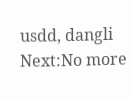usdd, dangli
Next:No more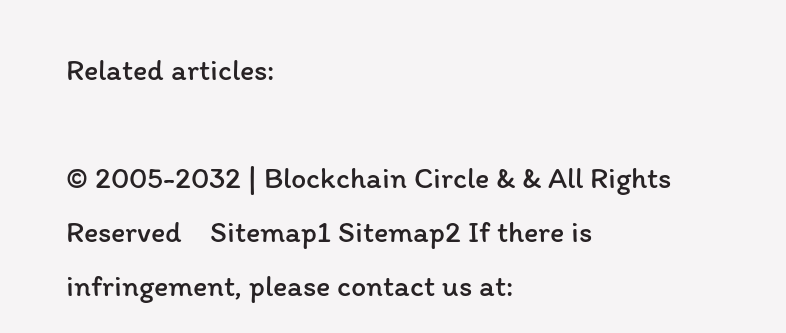Related articles:

© 2005-2032 | Blockchain Circle & & All Rights Reserved    Sitemap1 Sitemap2 If there is infringement, please contact us at: